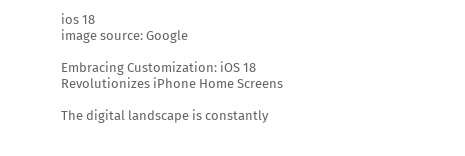ios 18
image source: Google

Embracing Customization: iOS 18 Revolutionizes iPhone Home Screens

The digital landscape is constantly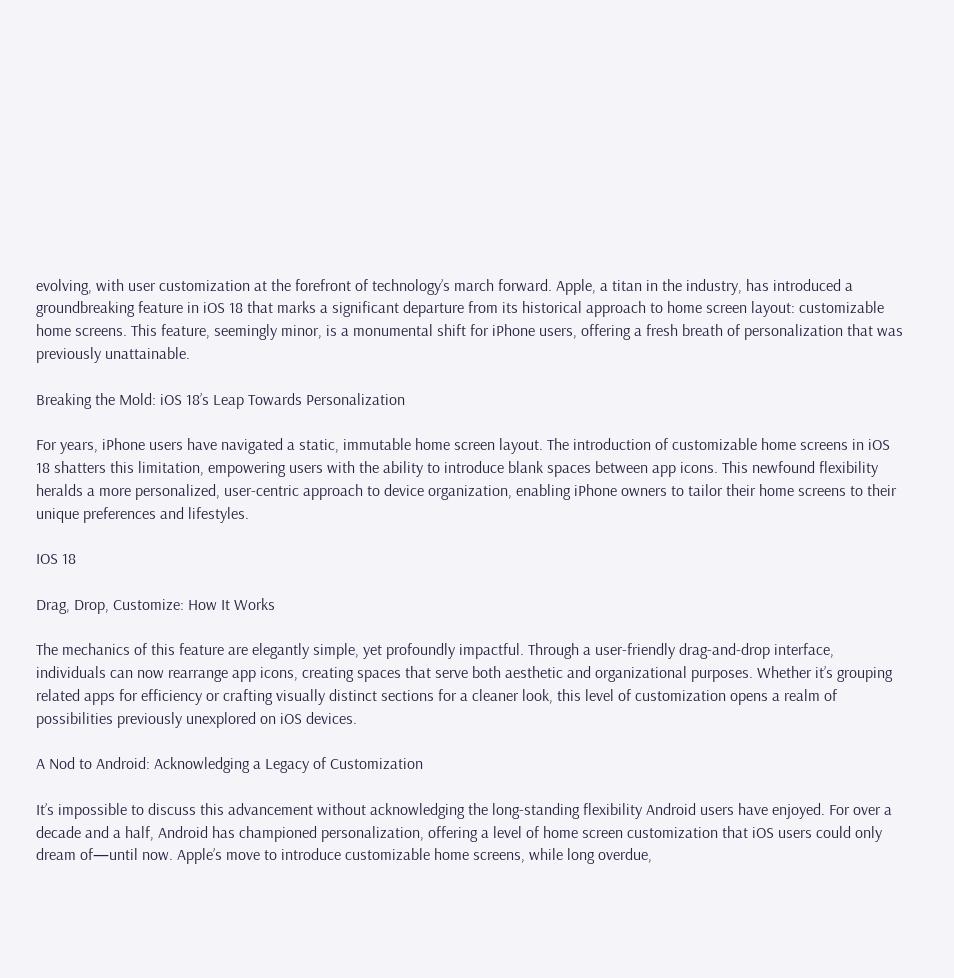evolving, with user customization at the forefront of technology’s march forward. Apple, a titan in the industry, has introduced a groundbreaking feature in iOS 18 that marks a significant departure from its historical approach to home screen layout: customizable home screens. This feature, seemingly minor, is a monumental shift for iPhone users, offering a fresh breath of personalization that was previously unattainable.

Breaking the Mold: iOS 18’s Leap Towards Personalization

For years, iPhone users have navigated a static, immutable home screen layout. The introduction of customizable home screens in iOS 18 shatters this limitation, empowering users with the ability to introduce blank spaces between app icons. This newfound flexibility heralds a more personalized, user-centric approach to device organization, enabling iPhone owners to tailor their home screens to their unique preferences and lifestyles.

IOS 18

Drag, Drop, Customize: How It Works

The mechanics of this feature are elegantly simple, yet profoundly impactful. Through a user-friendly drag-and-drop interface, individuals can now rearrange app icons, creating spaces that serve both aesthetic and organizational purposes. Whether it’s grouping related apps for efficiency or crafting visually distinct sections for a cleaner look, this level of customization opens a realm of possibilities previously unexplored on iOS devices.

A Nod to Android: Acknowledging a Legacy of Customization

It’s impossible to discuss this advancement without acknowledging the long-standing flexibility Android users have enjoyed. For over a decade and a half, Android has championed personalization, offering a level of home screen customization that iOS users could only dream of—until now. Apple’s move to introduce customizable home screens, while long overdue,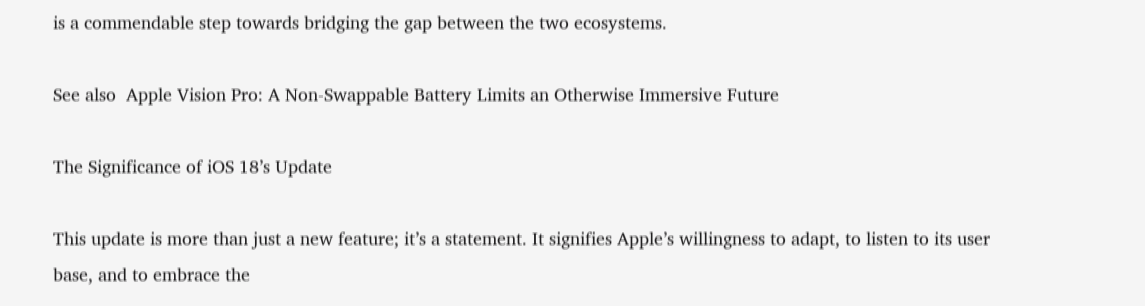is a commendable step towards bridging the gap between the two ecosystems.

See also  Apple Vision Pro: A Non-Swappable Battery Limits an Otherwise Immersive Future

The Significance of iOS 18’s Update

This update is more than just a new feature; it’s a statement. It signifies Apple’s willingness to adapt, to listen to its user base, and to embrace the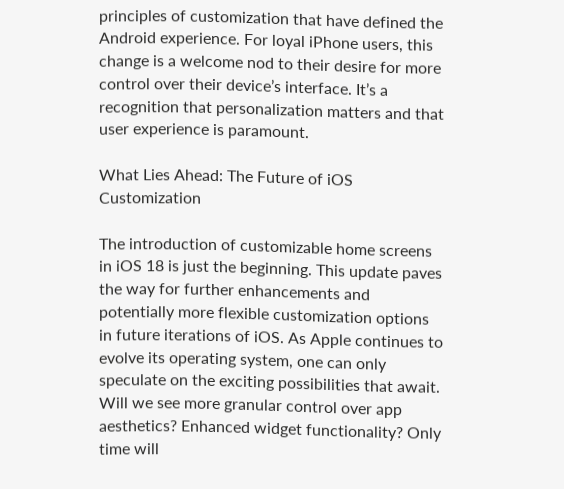principles of customization that have defined the Android experience. For loyal iPhone users, this change is a welcome nod to their desire for more control over their device’s interface. It’s a recognition that personalization matters and that user experience is paramount.

What Lies Ahead: The Future of iOS Customization

The introduction of customizable home screens in iOS 18 is just the beginning. This update paves the way for further enhancements and potentially more flexible customization options in future iterations of iOS. As Apple continues to evolve its operating system, one can only speculate on the exciting possibilities that await. Will we see more granular control over app aesthetics? Enhanced widget functionality? Only time will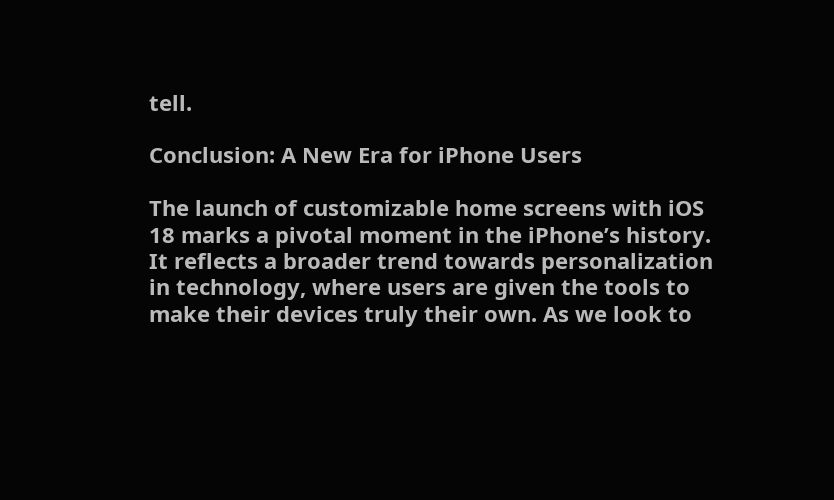tell.

Conclusion: A New Era for iPhone Users

The launch of customizable home screens with iOS 18 marks a pivotal moment in the iPhone’s history. It reflects a broader trend towards personalization in technology, where users are given the tools to make their devices truly their own. As we look to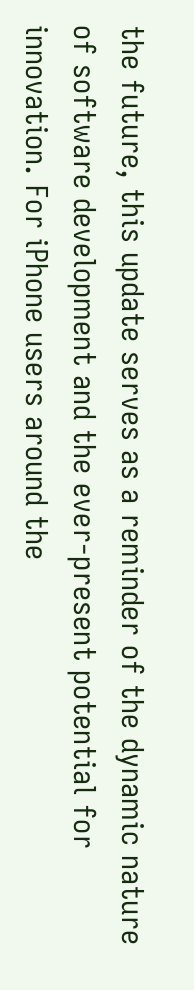the future, this update serves as a reminder of the dynamic nature of software development and the ever-present potential for innovation. For iPhone users around the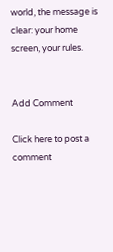world, the message is clear: your home screen, your rules.


Add Comment

Click here to post a comment